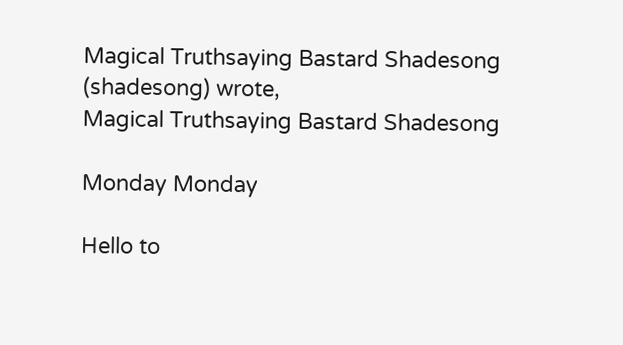Magical Truthsaying Bastard Shadesong (shadesong) wrote,
Magical Truthsaying Bastard Shadesong

Monday Monday

Hello to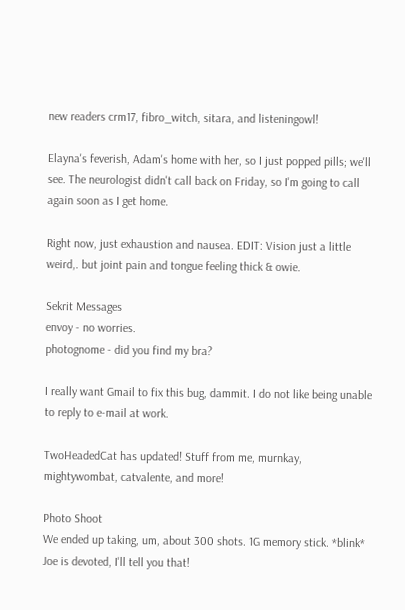new readers crm17, fibro_witch, sitara, and listeningowl!

Elayna's feverish, Adam's home with her, so I just popped pills; we'll see. The neurologist didn't call back on Friday, so I'm going to call again soon as I get home.

Right now, just exhaustion and nausea. EDIT: Vision just a little weird,. but joint pain and tongue feeling thick & owie.

Sekrit Messages
envoy - no worries.
photognome - did you find my bra?

I really want Gmail to fix this bug, dammit. I do not like being unable to reply to e-mail at work.

TwoHeadedCat has updated! Stuff from me, murnkay, mightywombat, catvalente, and more!

Photo Shoot
We ended up taking, um, about 300 shots. 1G memory stick. *blink* Joe is devoted, I'll tell you that!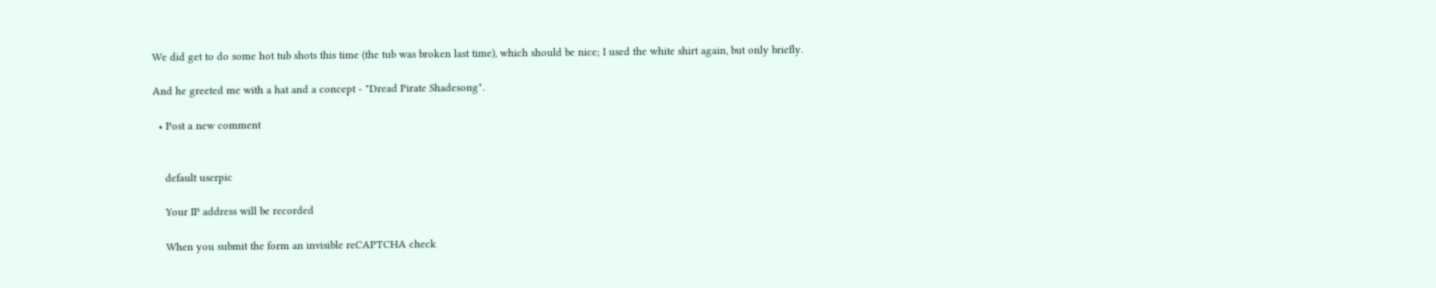We did get to do some hot tub shots this time (the tub was broken last time), which should be nice; I used the white shirt again, but only briefly.

And he greeted me with a hat and a concept - "Dread Pirate Shadesong".

  • Post a new comment


    default userpic

    Your IP address will be recorded

    When you submit the form an invisible reCAPTCHA check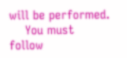will be performed.
    You must follow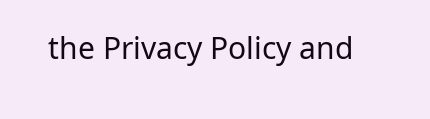the Privacy Policy and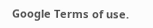Google Terms of use.